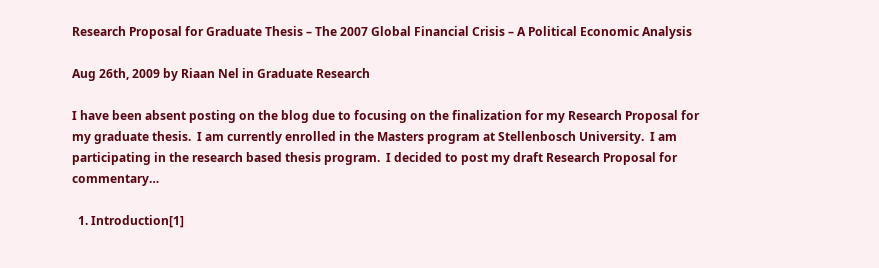Research Proposal for Graduate Thesis – The 2007 Global Financial Crisis – A Political Economic Analysis

Aug 26th, 2009 by Riaan Nel in Graduate Research

I have been absent posting on the blog due to focusing on the finalization for my Research Proposal for my graduate thesis.  I am currently enrolled in the Masters program at Stellenbosch University.  I am participating in the research based thesis program.  I decided to post my draft Research Proposal for commentary…

  1. Introduction[1]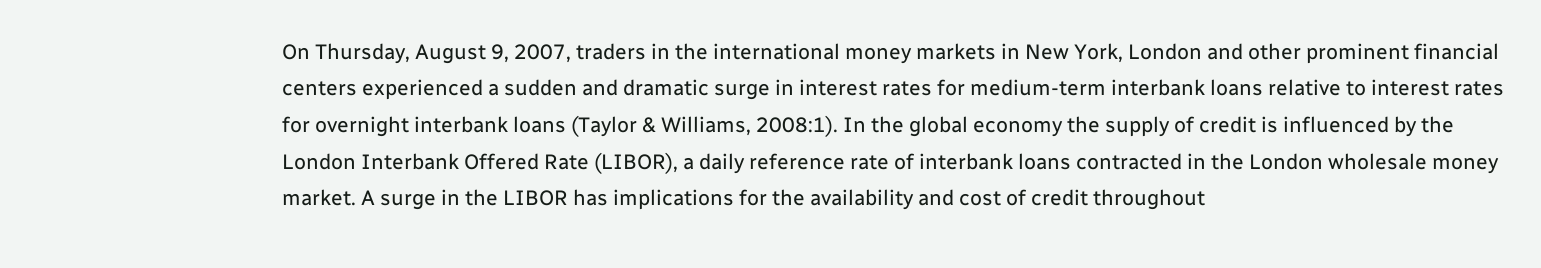On Thursday, August 9, 2007, traders in the international money markets in New York, London and other prominent financial centers experienced a sudden and dramatic surge in interest rates for medium-term interbank loans relative to interest rates for overnight interbank loans (Taylor & Williams, 2008:1). In the global economy the supply of credit is influenced by the London Interbank Offered Rate (LIBOR), a daily reference rate of interbank loans contracted in the London wholesale money market. A surge in the LIBOR has implications for the availability and cost of credit throughout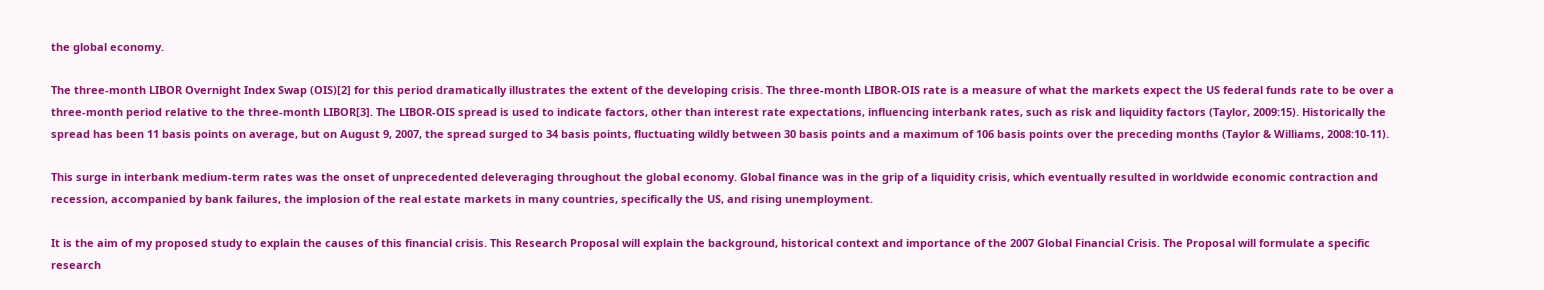the global economy.

The three-month LIBOR Overnight Index Swap (OIS)[2] for this period dramatically illustrates the extent of the developing crisis. The three-month LIBOR-OIS rate is a measure of what the markets expect the US federal funds rate to be over a three-month period relative to the three-month LIBOR[3]. The LIBOR-OIS spread is used to indicate factors, other than interest rate expectations, influencing interbank rates, such as risk and liquidity factors (Taylor, 2009:15). Historically the spread has been 11 basis points on average, but on August 9, 2007, the spread surged to 34 basis points, fluctuating wildly between 30 basis points and a maximum of 106 basis points over the preceding months (Taylor & Williams, 2008:10-11).

This surge in interbank medium-term rates was the onset of unprecedented deleveraging throughout the global economy. Global finance was in the grip of a liquidity crisis, which eventually resulted in worldwide economic contraction and recession, accompanied by bank failures, the implosion of the real estate markets in many countries, specifically the US, and rising unemployment.

It is the aim of my proposed study to explain the causes of this financial crisis. This Research Proposal will explain the background, historical context and importance of the 2007 Global Financial Crisis. The Proposal will formulate a specific research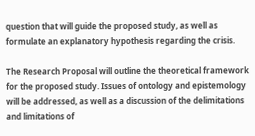question that will guide the proposed study, as well as formulate an explanatory hypothesis regarding the crisis.

The Research Proposal will outline the theoretical framework for the proposed study. Issues of ontology and epistemology will be addressed, as well as a discussion of the delimitations and limitations of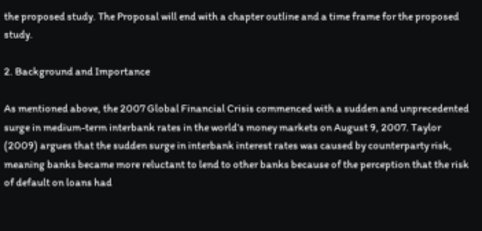the proposed study. The Proposal will end with a chapter outline and a time frame for the proposed study.

2. Background and Importance

As mentioned above, the 2007 Global Financial Crisis commenced with a sudden and unprecedented surge in medium-term interbank rates in the world’s money markets on August 9, 2007. Taylor (2009) argues that the sudden surge in interbank interest rates was caused by counterparty risk, meaning banks became more reluctant to lend to other banks because of the perception that the risk of default on loans had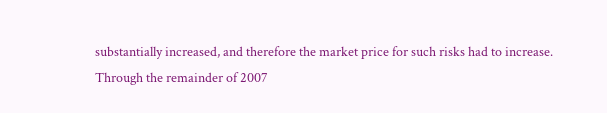substantially increased, and therefore the market price for such risks had to increase.
Through the remainder of 2007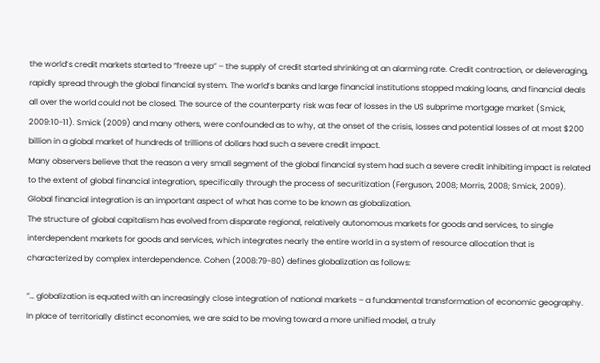the world’s credit markets started to “freeze up” – the supply of credit started shrinking at an alarming rate. Credit contraction, or deleveraging, rapidly spread through the global financial system. The world’s banks and large financial institutions stopped making loans, and financial deals all over the world could not be closed. The source of the counterparty risk was fear of losses in the US subprime mortgage market (Smick, 2009:10-11). Smick (2009) and many others, were confounded as to why, at the onset of the crisis, losses and potential losses of at most $200 billion in a global market of hundreds of trillions of dollars had such a severe credit impact.
Many observers believe that the reason a very small segment of the global financial system had such a severe credit inhibiting impact is related to the extent of global financial integration, specifically through the process of securitization (Ferguson, 2008; Morris, 2008; Smick, 2009). Global financial integration is an important aspect of what has come to be known as globalization.
The structure of global capitalism has evolved from disparate regional, relatively autonomous markets for goods and services, to single interdependent markets for goods and services, which integrates nearly the entire world in a system of resource allocation that is characterized by complex interdependence. Cohen (2008:79-80) defines globalization as follows:

“… globalization is equated with an increasingly close integration of national markets – a fundamental transformation of economic geography. In place of territorially distinct economies, we are said to be moving toward a more unified model, a truly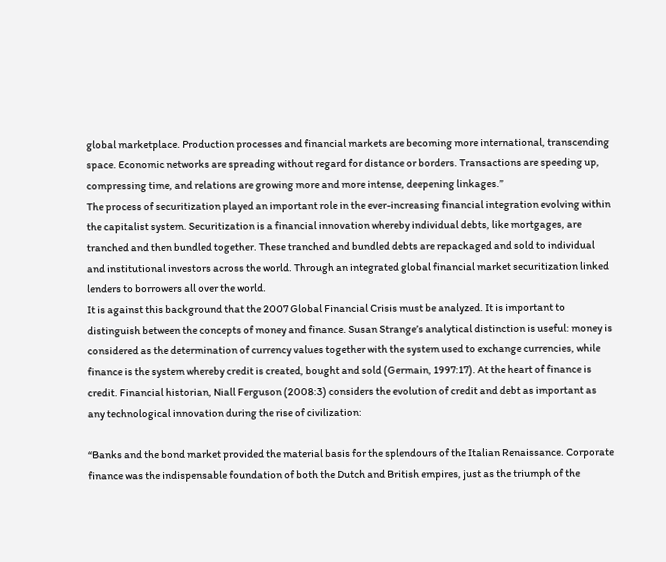global marketplace. Production processes and financial markets are becoming more international, transcending space. Economic networks are spreading without regard for distance or borders. Transactions are speeding up, compressing time, and relations are growing more and more intense, deepening linkages.”
The process of securitization played an important role in the ever-increasing financial integration evolving within the capitalist system. Securitization is a financial innovation whereby individual debts, like mortgages, are tranched and then bundled together. These tranched and bundled debts are repackaged and sold to individual and institutional investors across the world. Through an integrated global financial market securitization linked lenders to borrowers all over the world.
It is against this background that the 2007 Global Financial Crisis must be analyzed. It is important to distinguish between the concepts of money and finance. Susan Strange’s analytical distinction is useful: money is considered as the determination of currency values together with the system used to exchange currencies, while finance is the system whereby credit is created, bought and sold (Germain, 1997:17). At the heart of finance is credit. Financial historian, Niall Ferguson (2008:3) considers the evolution of credit and debt as important as any technological innovation during the rise of civilization:

“Banks and the bond market provided the material basis for the splendours of the Italian Renaissance. Corporate finance was the indispensable foundation of both the Dutch and British empires, just as the triumph of the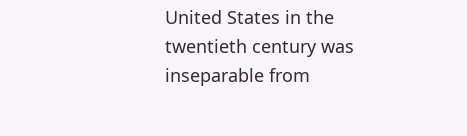United States in the twentieth century was inseparable from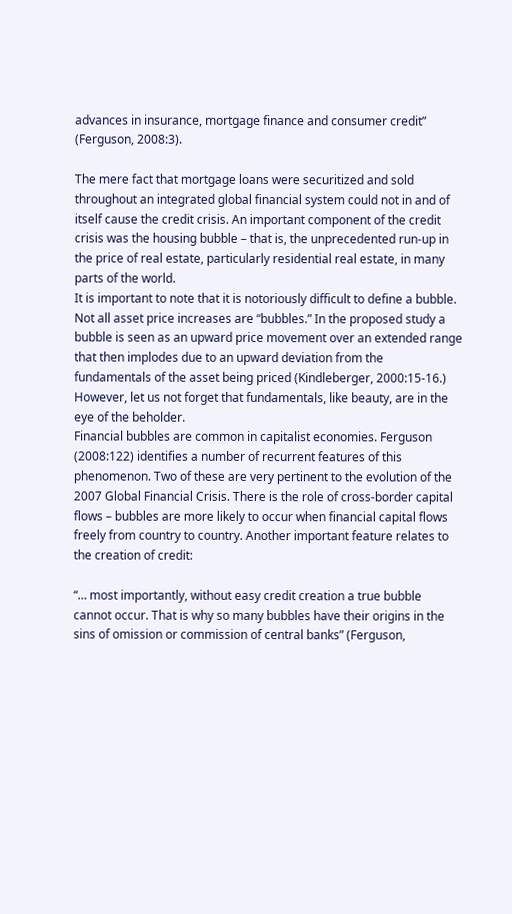advances in insurance, mortgage finance and consumer credit” (Ferguson, 2008:3).

The mere fact that mortgage loans were securitized and sold throughout an integrated global financial system could not in and of itself cause the credit crisis. An important component of the credit crisis was the housing bubble – that is, the unprecedented run-up in the price of real estate, particularly residential real estate, in many parts of the world.
It is important to note that it is notoriously difficult to define a bubble. Not all asset price increases are “bubbles.” In the proposed study a bubble is seen as an upward price movement over an extended range that then implodes due to an upward deviation from the fundamentals of the asset being priced (Kindleberger, 2000:15-16.) However, let us not forget that fundamentals, like beauty, are in the eye of the beholder.
Financial bubbles are common in capitalist economies. Ferguson (2008:122) identifies a number of recurrent features of this phenomenon. Two of these are very pertinent to the evolution of the 2007 Global Financial Crisis. There is the role of cross-border capital flows – bubbles are more likely to occur when financial capital flows freely from country to country. Another important feature relates to the creation of credit:

“… most importantly, without easy credit creation a true bubble cannot occur. That is why so many bubbles have their origins in the sins of omission or commission of central banks” (Ferguson,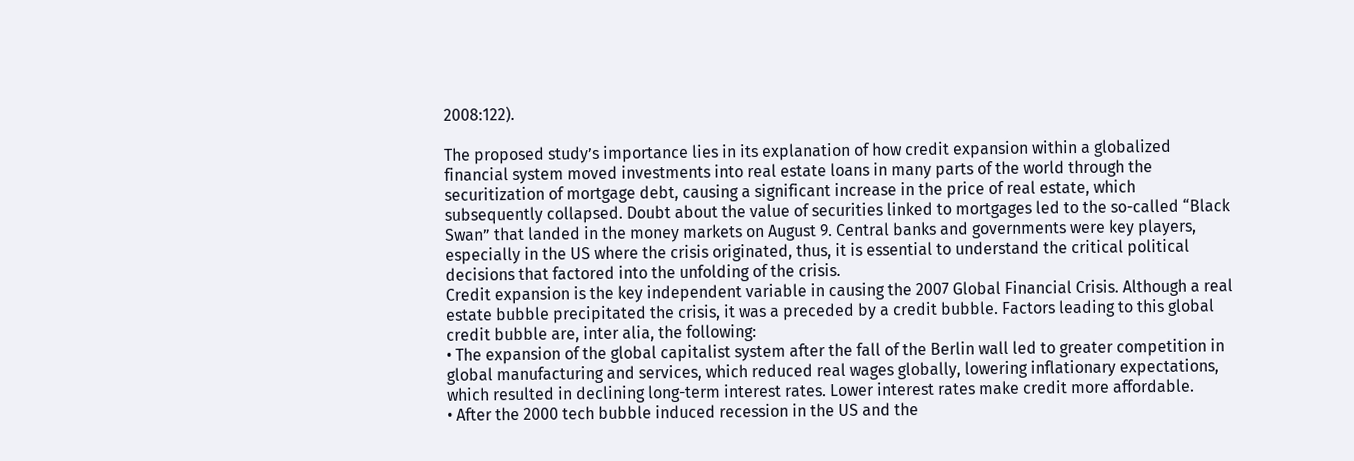2008:122).

The proposed study’s importance lies in its explanation of how credit expansion within a globalized financial system moved investments into real estate loans in many parts of the world through the securitization of mortgage debt, causing a significant increase in the price of real estate, which subsequently collapsed. Doubt about the value of securities linked to mortgages led to the so-called “Black Swan” that landed in the money markets on August 9. Central banks and governments were key players, especially in the US where the crisis originated, thus, it is essential to understand the critical political decisions that factored into the unfolding of the crisis.
Credit expansion is the key independent variable in causing the 2007 Global Financial Crisis. Although a real estate bubble precipitated the crisis, it was a preceded by a credit bubble. Factors leading to this global credit bubble are, inter alia, the following:
• The expansion of the global capitalist system after the fall of the Berlin wall led to greater competition in global manufacturing and services, which reduced real wages globally, lowering inflationary expectations, which resulted in declining long-term interest rates. Lower interest rates make credit more affordable.
• After the 2000 tech bubble induced recession in the US and the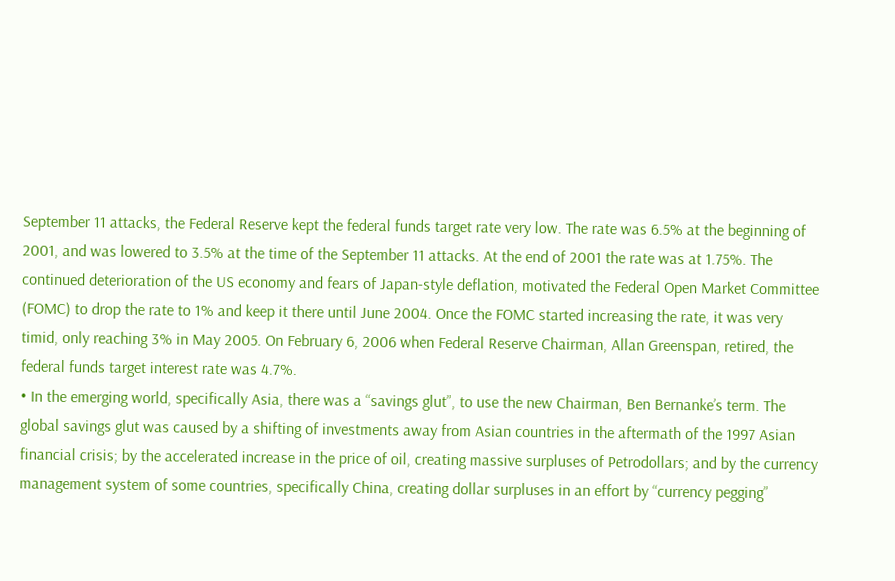September 11 attacks, the Federal Reserve kept the federal funds target rate very low. The rate was 6.5% at the beginning of 2001, and was lowered to 3.5% at the time of the September 11 attacks. At the end of 2001 the rate was at 1.75%. The continued deterioration of the US economy and fears of Japan-style deflation, motivated the Federal Open Market Committee (FOMC) to drop the rate to 1% and keep it there until June 2004. Once the FOMC started increasing the rate, it was very timid, only reaching 3% in May 2005. On February 6, 2006 when Federal Reserve Chairman, Allan Greenspan, retired, the federal funds target interest rate was 4.7%.
• In the emerging world, specifically Asia, there was a “savings glut”, to use the new Chairman, Ben Bernanke’s term. The global savings glut was caused by a shifting of investments away from Asian countries in the aftermath of the 1997 Asian financial crisis; by the accelerated increase in the price of oil, creating massive surpluses of Petrodollars; and by the currency management system of some countries, specifically China, creating dollar surpluses in an effort by “currency pegging”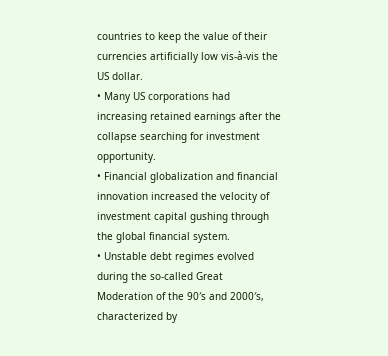countries to keep the value of their currencies artificially low vis-à-vis the US dollar.
• Many US corporations had increasing retained earnings after the collapse searching for investment opportunity.
• Financial globalization and financial innovation increased the velocity of investment capital gushing through the global financial system.
• Unstable debt regimes evolved during the so-called Great Moderation of the 90′s and 2000′s, characterized by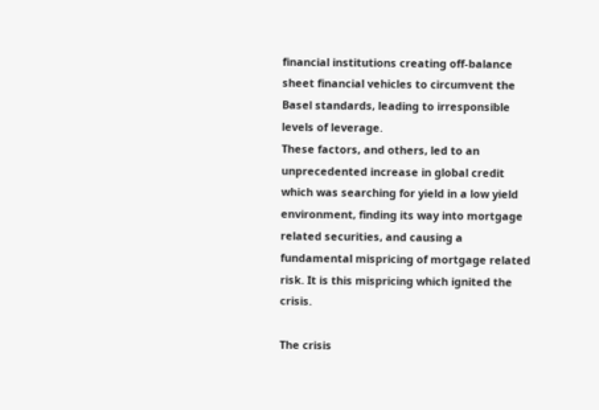financial institutions creating off-balance sheet financial vehicles to circumvent the Basel standards, leading to irresponsible levels of leverage.
These factors, and others, led to an unprecedented increase in global credit which was searching for yield in a low yield environment, finding its way into mortgage related securities, and causing a fundamental mispricing of mortgage related risk. It is this mispricing which ignited the crisis.

The crisis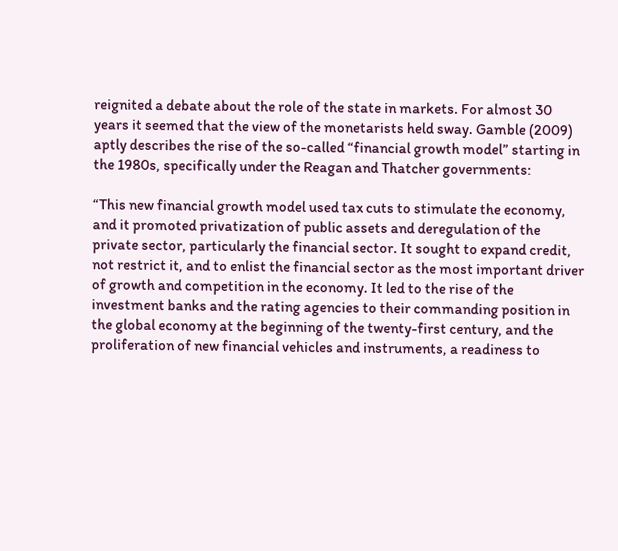reignited a debate about the role of the state in markets. For almost 30 years it seemed that the view of the monetarists held sway. Gamble (2009) aptly describes the rise of the so-called “financial growth model” starting in the 1980s, specifically under the Reagan and Thatcher governments:

“This new financial growth model used tax cuts to stimulate the economy, and it promoted privatization of public assets and deregulation of the private sector, particularly the financial sector. It sought to expand credit, not restrict it, and to enlist the financial sector as the most important driver of growth and competition in the economy. It led to the rise of the investment banks and the rating agencies to their commanding position in the global economy at the beginning of the twenty-first century, and the proliferation of new financial vehicles and instruments, a readiness to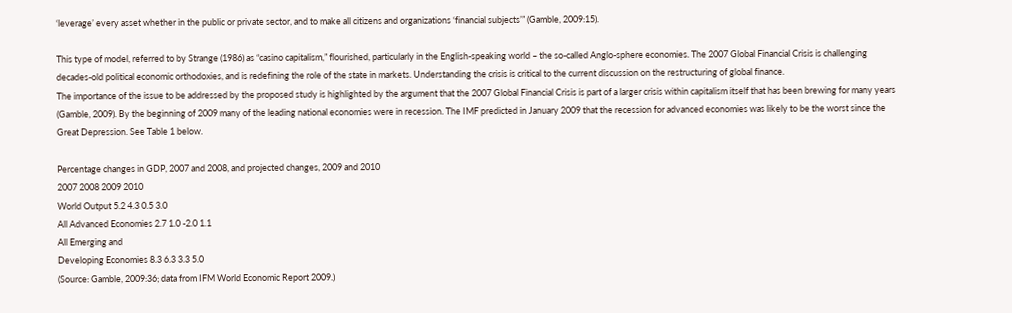‘leverage’ every asset whether in the public or private sector, and to make all citizens and organizations ‘financial subjects’” (Gamble, 2009:15).

This type of model, referred to by Strange (1986) as “casino capitalism,” flourished, particularly in the English-speaking world – the so-called Anglo-sphere economies. The 2007 Global Financial Crisis is challenging decades-old political economic orthodoxies, and is redefining the role of the state in markets. Understanding the crisis is critical to the current discussion on the restructuring of global finance.
The importance of the issue to be addressed by the proposed study is highlighted by the argument that the 2007 Global Financial Crisis is part of a larger crisis within capitalism itself that has been brewing for many years (Gamble, 2009). By the beginning of 2009 many of the leading national economies were in recession. The IMF predicted in January 2009 that the recession for advanced economies was likely to be the worst since the Great Depression. See Table 1 below.

Percentage changes in GDP, 2007 and 2008, and projected changes, 2009 and 2010
2007 2008 2009 2010
World Output 5.2 4.3 0.5 3.0
All Advanced Economies 2.7 1.0 -2.0 1.1
All Emerging and
Developing Economies 8.3 6.3 3.3 5.0
(Source: Gamble, 2009:36; data from IFM World Economic Report 2009.)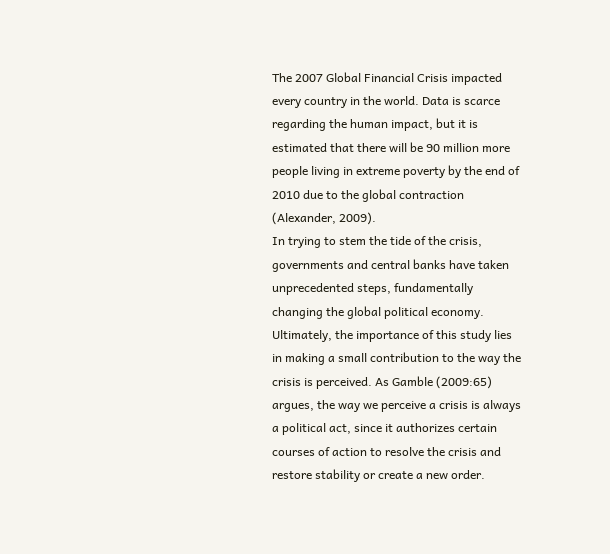The 2007 Global Financial Crisis impacted every country in the world. Data is scarce regarding the human impact, but it is estimated that there will be 90 million more people living in extreme poverty by the end of 2010 due to the global contraction (Alexander, 2009).
In trying to stem the tide of the crisis, governments and central banks have taken unprecedented steps, fundamentally changing the global political economy. Ultimately, the importance of this study lies in making a small contribution to the way the crisis is perceived. As Gamble (2009:65) argues, the way we perceive a crisis is always a political act, since it authorizes certain courses of action to resolve the crisis and restore stability or create a new order.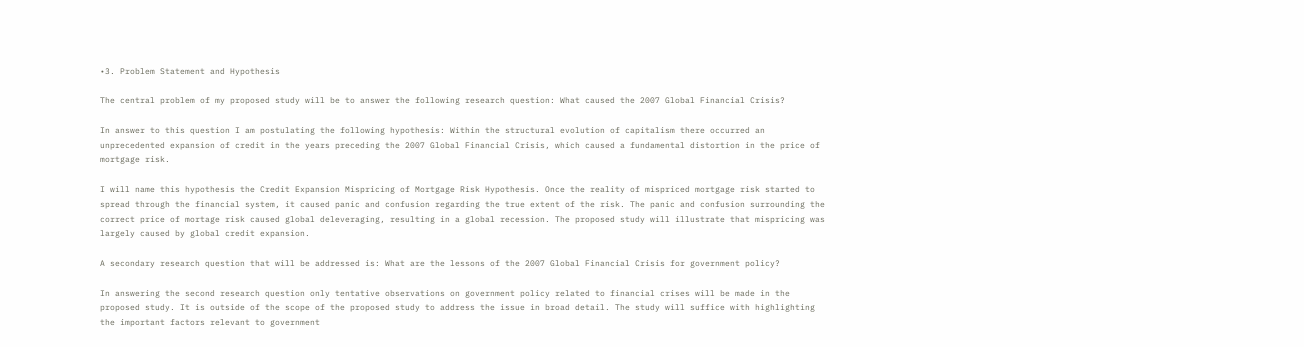•3. Problem Statement and Hypothesis

The central problem of my proposed study will be to answer the following research question: What caused the 2007 Global Financial Crisis?

In answer to this question I am postulating the following hypothesis: Within the structural evolution of capitalism there occurred an unprecedented expansion of credit in the years preceding the 2007 Global Financial Crisis, which caused a fundamental distortion in the price of mortgage risk.

I will name this hypothesis the Credit Expansion Mispricing of Mortgage Risk Hypothesis. Once the reality of mispriced mortgage risk started to spread through the financial system, it caused panic and confusion regarding the true extent of the risk. The panic and confusion surrounding the correct price of mortage risk caused global deleveraging, resulting in a global recession. The proposed study will illustrate that mispricing was largely caused by global credit expansion.

A secondary research question that will be addressed is: What are the lessons of the 2007 Global Financial Crisis for government policy?

In answering the second research question only tentative observations on government policy related to financial crises will be made in the proposed study. It is outside of the scope of the proposed study to address the issue in broad detail. The study will suffice with highlighting the important factors relevant to government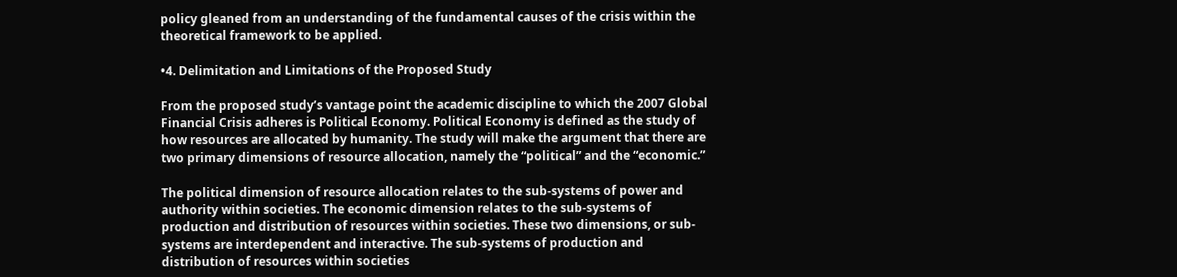policy gleaned from an understanding of the fundamental causes of the crisis within the theoretical framework to be applied.

•4. Delimitation and Limitations of the Proposed Study

From the proposed study’s vantage point the academic discipline to which the 2007 Global Financial Crisis adheres is Political Economy. Political Economy is defined as the study of how resources are allocated by humanity. The study will make the argument that there are two primary dimensions of resource allocation, namely the “political” and the “economic.”

The political dimension of resource allocation relates to the sub-systems of power and authority within societies. The economic dimension relates to the sub-systems of production and distribution of resources within societies. These two dimensions, or sub-systems are interdependent and interactive. The sub-systems of production and distribution of resources within societies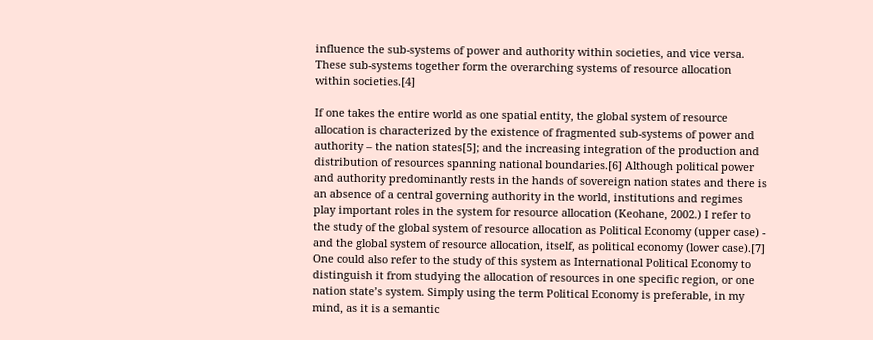influence the sub-systems of power and authority within societies, and vice versa. These sub-systems together form the overarching systems of resource allocation within societies.[4]

If one takes the entire world as one spatial entity, the global system of resource allocation is characterized by the existence of fragmented sub-systems of power and authority – the nation states[5]; and the increasing integration of the production and distribution of resources spanning national boundaries.[6] Although political power and authority predominantly rests in the hands of sovereign nation states and there is an absence of a central governing authority in the world, institutions and regimes play important roles in the system for resource allocation (Keohane, 2002.) I refer to the study of the global system of resource allocation as Political Economy (upper case) - and the global system of resource allocation, itself, as political economy (lower case).[7] One could also refer to the study of this system as International Political Economy to distinguish it from studying the allocation of resources in one specific region, or one nation state’s system. Simply using the term Political Economy is preferable, in my mind, as it is a semantic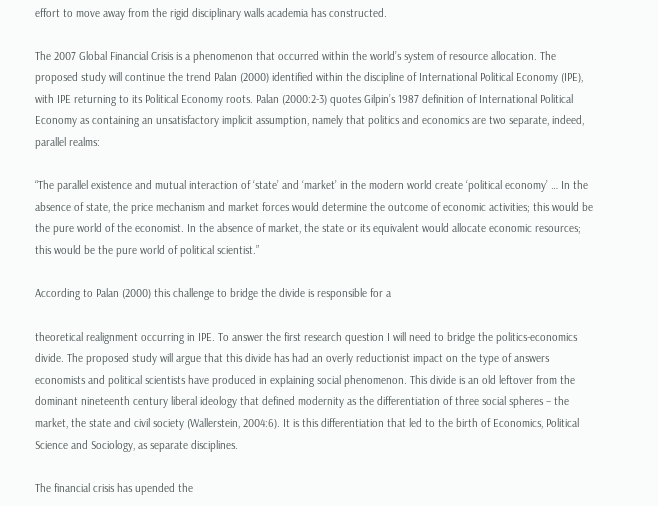effort to move away from the rigid disciplinary walls academia has constructed.

The 2007 Global Financial Crisis is a phenomenon that occurred within the world’s system of resource allocation. The proposed study will continue the trend Palan (2000) identified within the discipline of International Political Economy (IPE), with IPE returning to its Political Economy roots. Palan (2000:2-3) quotes Gilpin’s 1987 definition of International Political Economy as containing an unsatisfactory implicit assumption, namely that politics and economics are two separate, indeed, parallel realms:

“The parallel existence and mutual interaction of ‘state’ and ‘market’ in the modern world create ‘political economy’ … In the absence of state, the price mechanism and market forces would determine the outcome of economic activities; this would be the pure world of the economist. In the absence of market, the state or its equivalent would allocate economic resources; this would be the pure world of political scientist.”

According to Palan (2000) this challenge to bridge the divide is responsible for a

theoretical realignment occurring in IPE. To answer the first research question I will need to bridge the politics-economics divide. The proposed study will argue that this divide has had an overly reductionist impact on the type of answers economists and political scientists have produced in explaining social phenomenon. This divide is an old leftover from the dominant nineteenth century liberal ideology that defined modernity as the differentiation of three social spheres – the market, the state and civil society (Wallerstein, 2004:6). It is this differentiation that led to the birth of Economics, Political Science and Sociology, as separate disciplines.

The financial crisis has upended the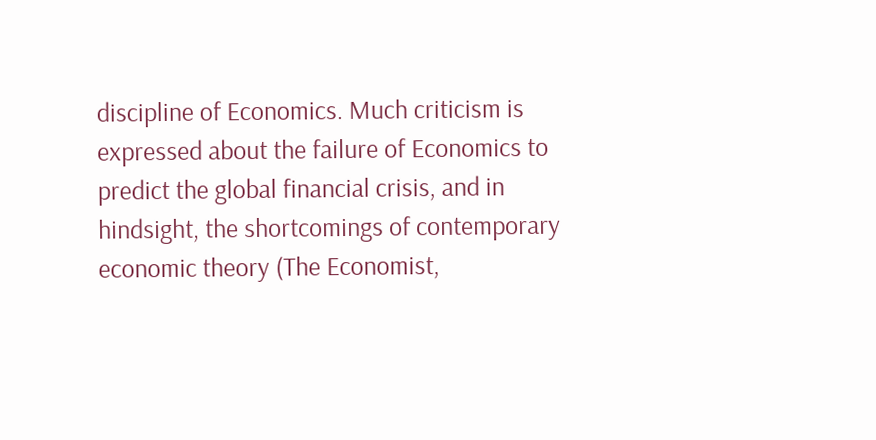discipline of Economics. Much criticism is expressed about the failure of Economics to predict the global financial crisis, and in hindsight, the shortcomings of contemporary economic theory (The Economist,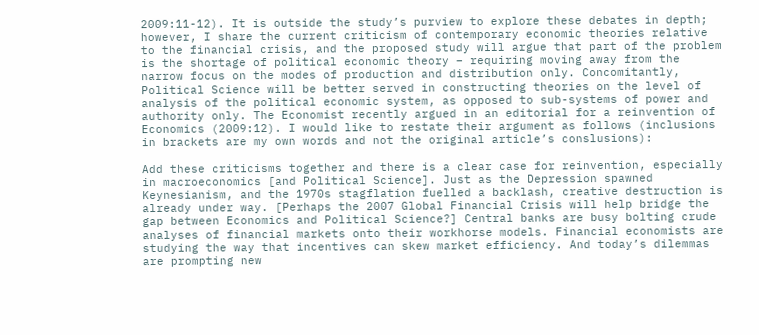2009:11-12). It is outside the study’s purview to explore these debates in depth; however, I share the current criticism of contemporary economic theories relative to the financial crisis, and the proposed study will argue that part of the problem is the shortage of political economic theory – requiring moving away from the narrow focus on the modes of production and distribution only. Concomitantly, Political Science will be better served in constructing theories on the level of analysis of the political economic system, as opposed to sub-systems of power and authority only. The Economist recently argued in an editorial for a reinvention of Economics (2009:12). I would like to restate their argument as follows (inclusions in brackets are my own words and not the original article’s conslusions):

Add these criticisms together and there is a clear case for reinvention, especially in macroeconomics [and Political Science]. Just as the Depression spawned Keynesianism, and the 1970s stagflation fuelled a backlash, creative destruction is already under way. [Perhaps the 2007 Global Financial Crisis will help bridge the gap between Economics and Political Science?] Central banks are busy bolting crude analyses of financial markets onto their workhorse models. Financial economists are studying the way that incentives can skew market efficiency. And today’s dilemmas are prompting new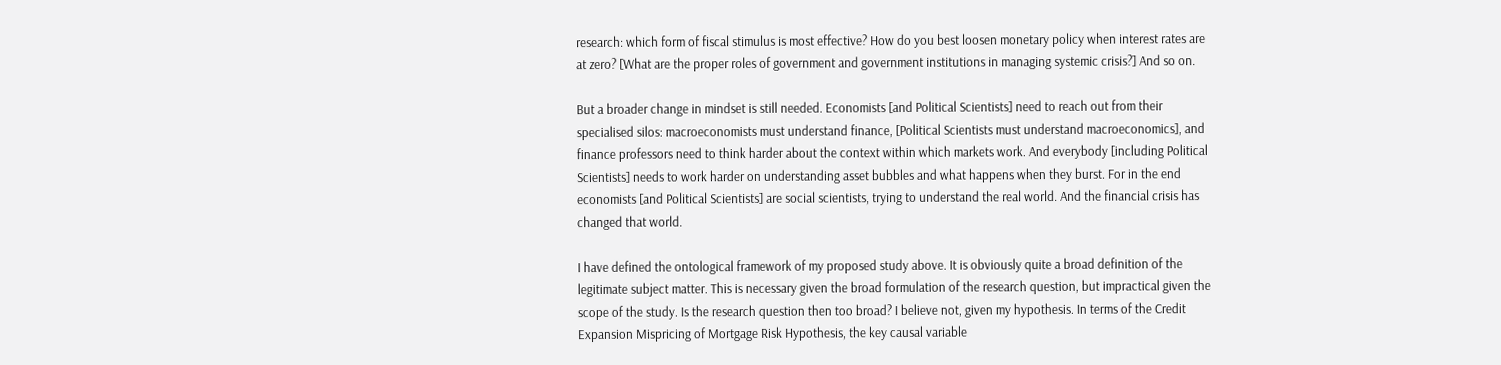research: which form of fiscal stimulus is most effective? How do you best loosen monetary policy when interest rates are at zero? [What are the proper roles of government and government institutions in managing systemic crisis?] And so on.

But a broader change in mindset is still needed. Economists [and Political Scientists] need to reach out from their specialised silos: macroeconomists must understand finance, [Political Scientists must understand macroeconomics], and finance professors need to think harder about the context within which markets work. And everybody [including Political Scientists] needs to work harder on understanding asset bubbles and what happens when they burst. For in the end economists [and Political Scientists] are social scientists, trying to understand the real world. And the financial crisis has changed that world.

I have defined the ontological framework of my proposed study above. It is obviously quite a broad definition of the legitimate subject matter. This is necessary given the broad formulation of the research question, but impractical given the scope of the study. Is the research question then too broad? I believe not, given my hypothesis. In terms of the Credit Expansion Mispricing of Mortgage Risk Hypothesis, the key causal variable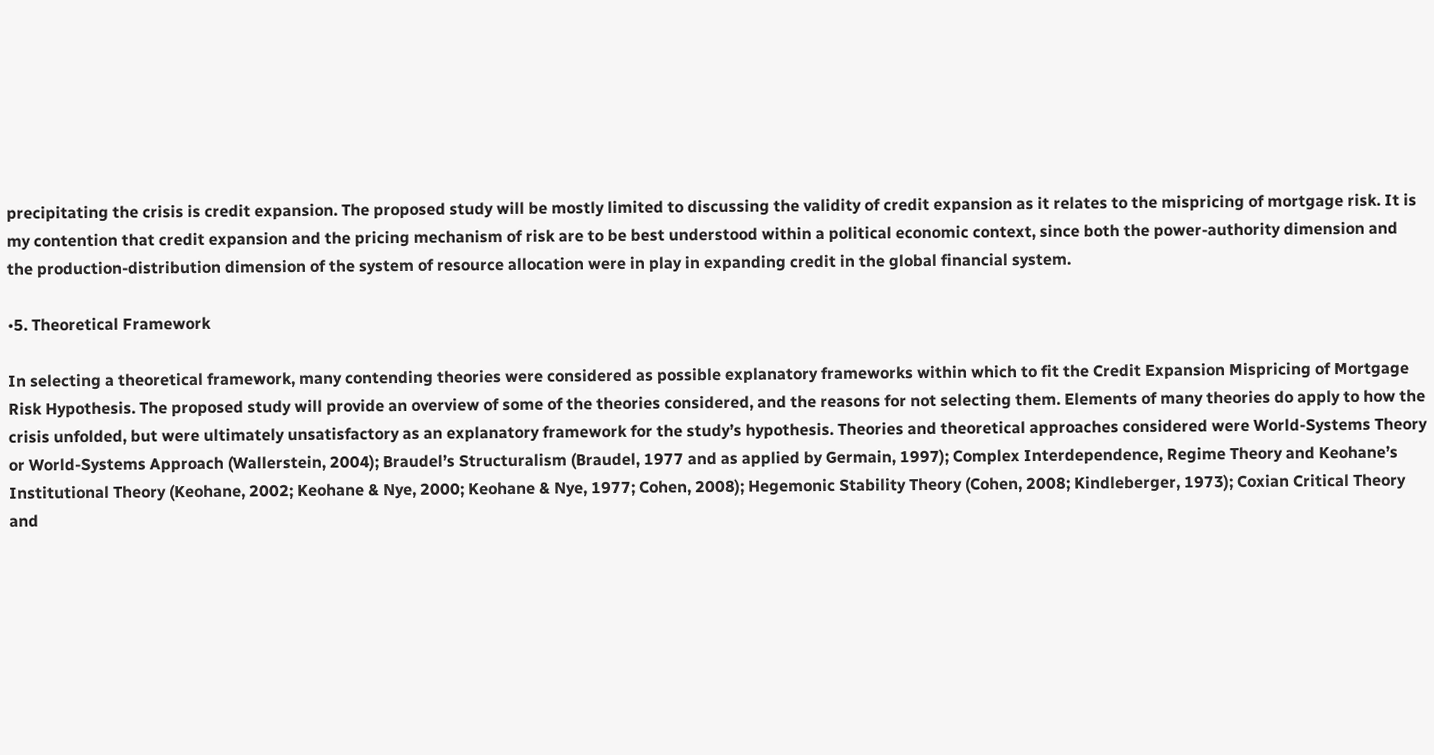precipitating the crisis is credit expansion. The proposed study will be mostly limited to discussing the validity of credit expansion as it relates to the mispricing of mortgage risk. It is my contention that credit expansion and the pricing mechanism of risk are to be best understood within a political economic context, since both the power-authority dimension and the production-distribution dimension of the system of resource allocation were in play in expanding credit in the global financial system.

•5. Theoretical Framework

In selecting a theoretical framework, many contending theories were considered as possible explanatory frameworks within which to fit the Credit Expansion Mispricing of Mortgage Risk Hypothesis. The proposed study will provide an overview of some of the theories considered, and the reasons for not selecting them. Elements of many theories do apply to how the crisis unfolded, but were ultimately unsatisfactory as an explanatory framework for the study’s hypothesis. Theories and theoretical approaches considered were World-Systems Theory or World-Systems Approach (Wallerstein, 2004); Braudel’s Structuralism (Braudel, 1977 and as applied by Germain, 1997); Complex Interdependence, Regime Theory and Keohane’s Institutional Theory (Keohane, 2002; Keohane & Nye, 2000; Keohane & Nye, 1977; Cohen, 2008); Hegemonic Stability Theory (Cohen, 2008; Kindleberger, 1973); Coxian Critical Theory and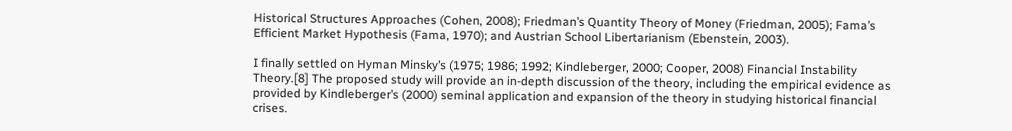Historical Structures Approaches (Cohen, 2008); Friedman’s Quantity Theory of Money (Friedman, 2005); Fama’s Efficient Market Hypothesis (Fama, 1970); and Austrian School Libertarianism (Ebenstein, 2003).

I finally settled on Hyman Minsky’s (1975; 1986; 1992; Kindleberger, 2000; Cooper, 2008) Financial Instability Theory.[8] The proposed study will provide an in-depth discussion of the theory, including the empirical evidence as provided by Kindleberger’s (2000) seminal application and expansion of the theory in studying historical financial crises.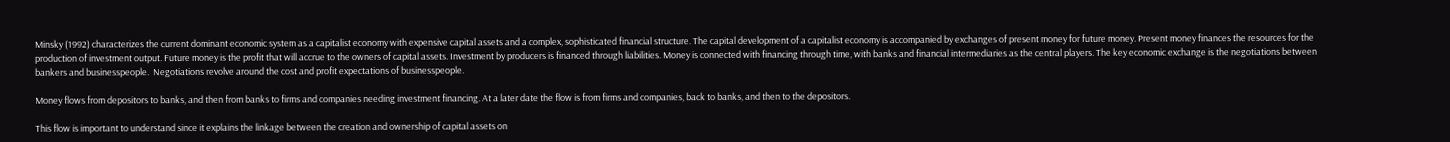Minsky (1992) characterizes the current dominant economic system as a capitalist economy with expensive capital assets and a complex, sophisticated financial structure. The capital development of a capitalist economy is accompanied by exchanges of present money for future money. Present money finances the resources for the production of investment output. Future money is the profit that will accrue to the owners of capital assets. Investment by producers is financed through liabilities. Money is connected with financing through time, with banks and financial intermediaries as the central players. The key economic exchange is the negotiations between bankers and businesspeople.  Negotiations revolve around the cost and profit expectations of businesspeople.

Money flows from depositors to banks, and then from banks to firms and companies needing investment financing. At a later date the flow is from firms and companies, back to banks, and then to the depositors.

This flow is important to understand since it explains the linkage between the creation and ownership of capital assets on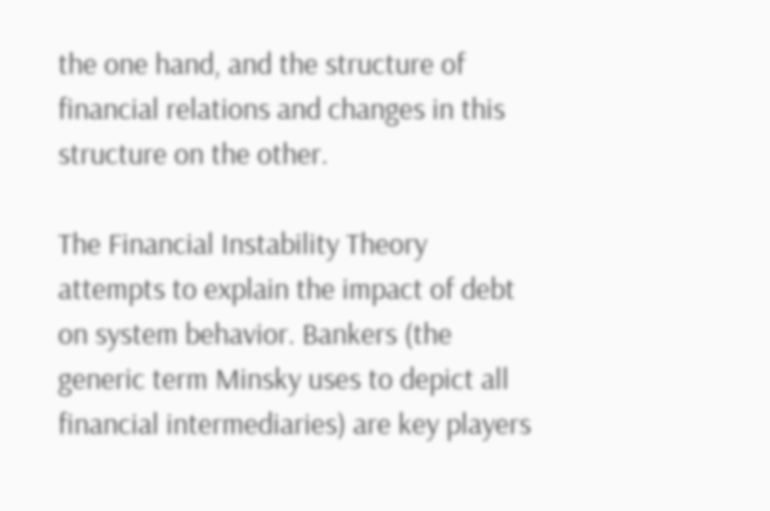the one hand, and the structure of financial relations and changes in this structure on the other.

The Financial Instability Theory attempts to explain the impact of debt on system behavior. Bankers (the generic term Minsky uses to depict all financial intermediaries) are key players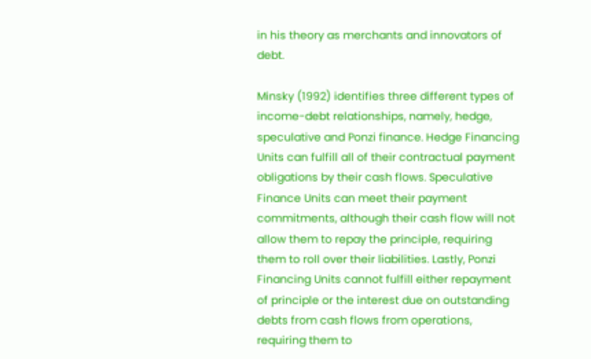in his theory as merchants and innovators of debt.

Minsky (1992) identifies three different types of income-debt relationships, namely, hedge, speculative and Ponzi finance. Hedge Financing Units can fulfill all of their contractual payment obligations by their cash flows. Speculative Finance Units can meet their payment commitments, although their cash flow will not allow them to repay the principle, requiring them to roll over their liabilities. Lastly, Ponzi Financing Units cannot fulfill either repayment of principle or the interest due on outstanding debts from cash flows from operations, requiring them to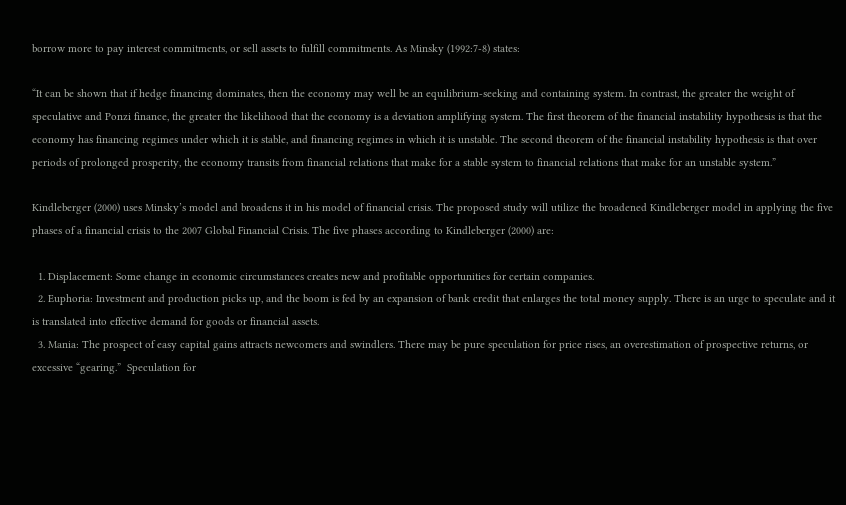borrow more to pay interest commitments, or sell assets to fulfill commitments. As Minsky (1992:7-8) states:

“It can be shown that if hedge financing dominates, then the economy may well be an equilibrium-seeking and containing system. In contrast, the greater the weight of speculative and Ponzi finance, the greater the likelihood that the economy is a deviation amplifying system. The first theorem of the financial instability hypothesis is that the economy has financing regimes under which it is stable, and financing regimes in which it is unstable. The second theorem of the financial instability hypothesis is that over periods of prolonged prosperity, the economy transits from financial relations that make for a stable system to financial relations that make for an unstable system.”

Kindleberger (2000) uses Minsky’s model and broadens it in his model of financial crisis. The proposed study will utilize the broadened Kindleberger model in applying the five phases of a financial crisis to the 2007 Global Financial Crisis. The five phases according to Kindleberger (2000) are:

  1. Displacement: Some change in economic circumstances creates new and profitable opportunities for certain companies.
  2. Euphoria: Investment and production picks up, and the boom is fed by an expansion of bank credit that enlarges the total money supply. There is an urge to speculate and it is translated into effective demand for goods or financial assets.
  3. Mania: The prospect of easy capital gains attracts newcomers and swindlers. There may be pure speculation for price rises, an overestimation of prospective returns, or excessive “gearing.”  Speculation for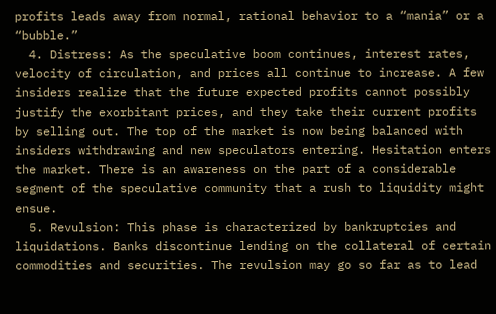profits leads away from normal, rational behavior to a “mania” or a “bubble.”
  4. Distress: As the speculative boom continues, interest rates, velocity of circulation, and prices all continue to increase. A few insiders realize that the future expected profits cannot possibly justify the exorbitant prices, and they take their current profits by selling out. The top of the market is now being balanced with insiders withdrawing and new speculators entering. Hesitation enters the market. There is an awareness on the part of a considerable segment of the speculative community that a rush to liquidity might ensue.
  5. Revulsion: This phase is characterized by bankruptcies and liquidations. Banks discontinue lending on the collateral of certain commodities and securities. The revulsion may go so far as to lead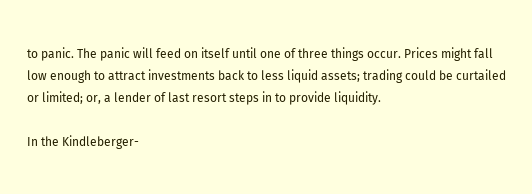to panic. The panic will feed on itself until one of three things occur. Prices might fall low enough to attract investments back to less liquid assets; trading could be curtailed or limited; or, a lender of last resort steps in to provide liquidity.

In the Kindleberger-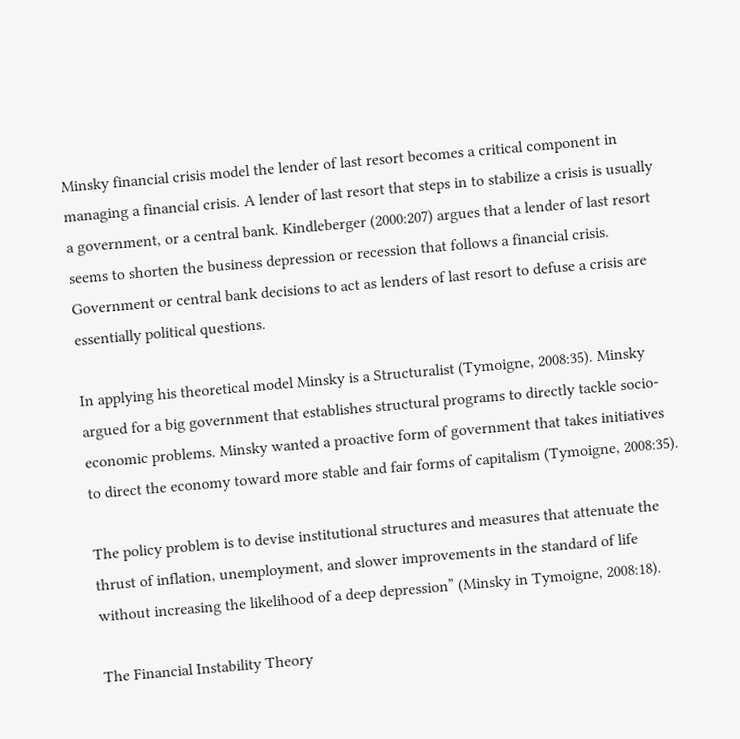Minsky financial crisis model the lender of last resort becomes a critical component in managing a financial crisis. A lender of last resort that steps in to stabilize a crisis is usually a government, or a central bank. Kindleberger (2000:207) argues that a lender of last resort seems to shorten the business depression or recession that follows a financial crisis. Government or central bank decisions to act as lenders of last resort to defuse a crisis are essentially political questions.

In applying his theoretical model Minsky is a Structuralist (Tymoigne, 2008:35). Minsky argued for a big government that establishes structural programs to directly tackle socio-economic problems. Minsky wanted a proactive form of government that takes initiatives to direct the economy toward more stable and fair forms of capitalism (Tymoigne, 2008:35).

The policy problem is to devise institutional structures and measures that attenuate the thrust of inflation, unemployment, and slower improvements in the standard of life without increasing the likelihood of a deep depression” (Minsky in Tymoigne, 2008:18).

The Financial Instability Theory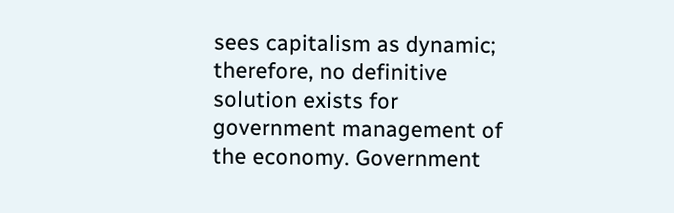sees capitalism as dynamic; therefore, no definitive solution exists for government management of the economy. Government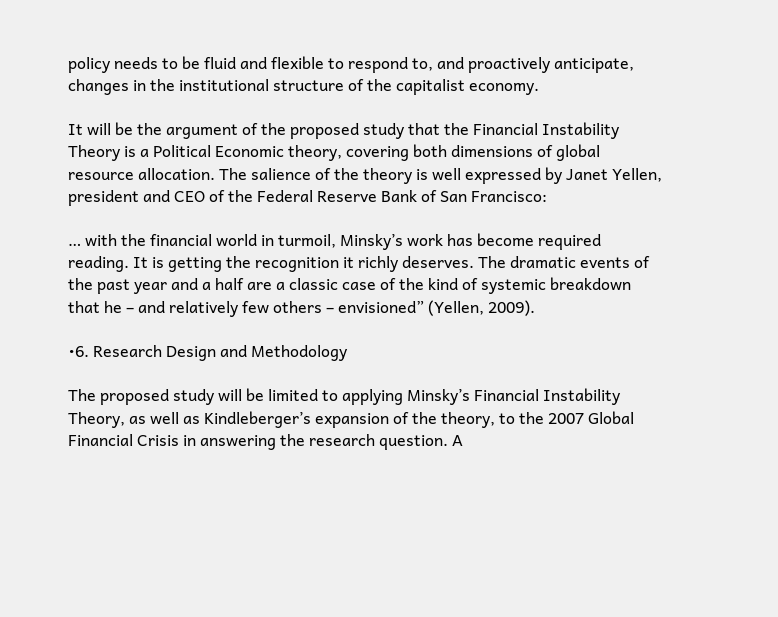policy needs to be fluid and flexible to respond to, and proactively anticipate, changes in the institutional structure of the capitalist economy.

It will be the argument of the proposed study that the Financial Instability Theory is a Political Economic theory, covering both dimensions of global resource allocation. The salience of the theory is well expressed by Janet Yellen, president and CEO of the Federal Reserve Bank of San Francisco:

… with the financial world in turmoil, Minsky’s work has become required reading. It is getting the recognition it richly deserves. The dramatic events of the past year and a half are a classic case of the kind of systemic breakdown that he – and relatively few others – envisioned” (Yellen, 2009).

•6. Research Design and Methodology

The proposed study will be limited to applying Minsky’s Financial Instability Theory, as well as Kindleberger’s expansion of the theory, to the 2007 Global Financial Crisis in answering the research question. A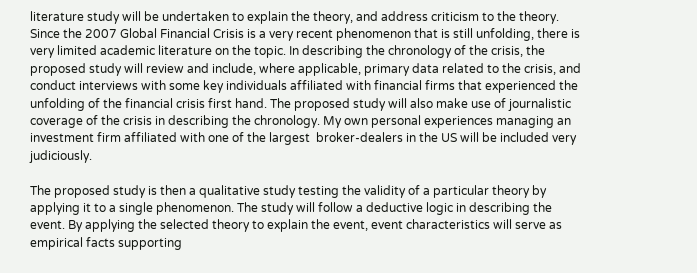literature study will be undertaken to explain the theory, and address criticism to the theory. Since the 2007 Global Financial Crisis is a very recent phenomenon that is still unfolding, there is very limited academic literature on the topic. In describing the chronology of the crisis, the proposed study will review and include, where applicable, primary data related to the crisis, and conduct interviews with some key individuals affiliated with financial firms that experienced the unfolding of the financial crisis first hand. The proposed study will also make use of journalistic coverage of the crisis in describing the chronology. My own personal experiences managing an investment firm affiliated with one of the largest  broker-dealers in the US will be included very judiciously.

The proposed study is then a qualitative study testing the validity of a particular theory by applying it to a single phenomenon. The study will follow a deductive logic in describing the event. By applying the selected theory to explain the event, event characteristics will serve as empirical facts supporting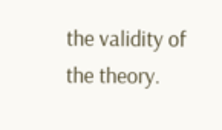the validity of the theory.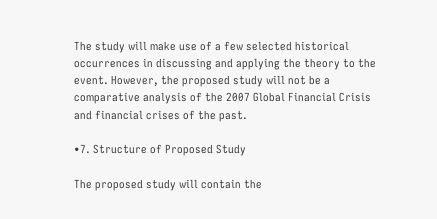The study will make use of a few selected historical occurrences in discussing and applying the theory to the event. However, the proposed study will not be a comparative analysis of the 2007 Global Financial Crisis and financial crises of the past.

•7. Structure of Proposed Study

The proposed study will contain the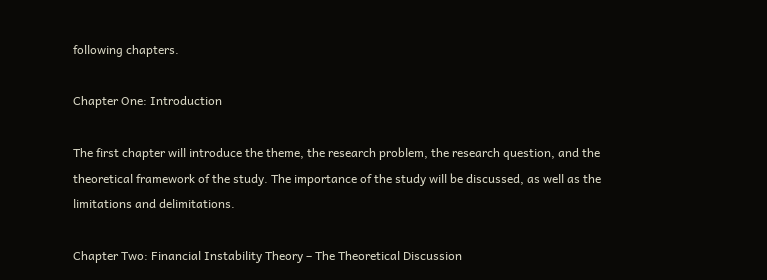following chapters.

Chapter One: Introduction

The first chapter will introduce the theme, the research problem, the research question, and the theoretical framework of the study. The importance of the study will be discussed, as well as the limitations and delimitations.

Chapter Two: Financial Instability Theory – The Theoretical Discussion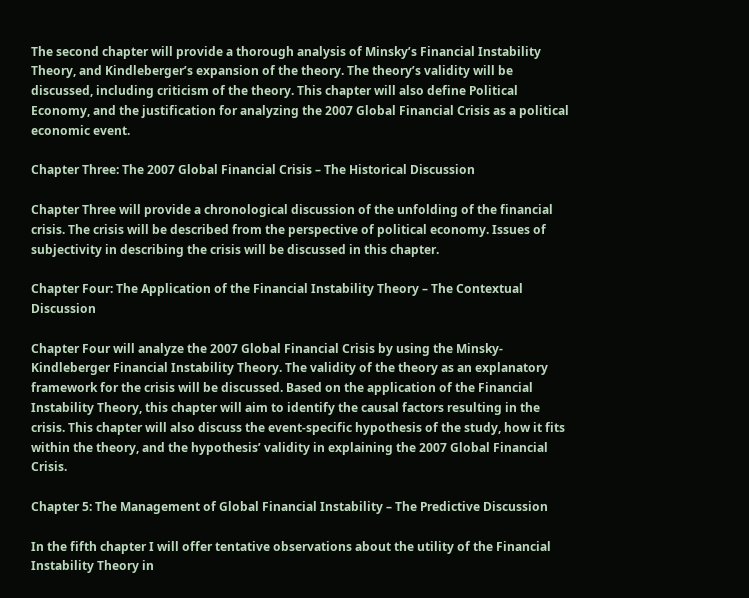The second chapter will provide a thorough analysis of Minsky’s Financial Instability Theory, and Kindleberger’s expansion of the theory. The theory’s validity will be discussed, including criticism of the theory. This chapter will also define Political Economy, and the justification for analyzing the 2007 Global Financial Crisis as a political economic event.

Chapter Three: The 2007 Global Financial Crisis – The Historical Discussion

Chapter Three will provide a chronological discussion of the unfolding of the financial crisis. The crisis will be described from the perspective of political economy. Issues of subjectivity in describing the crisis will be discussed in this chapter.

Chapter Four: The Application of the Financial Instability Theory – The Contextual Discussion

Chapter Four will analyze the 2007 Global Financial Crisis by using the Minsky-Kindleberger Financial Instability Theory. The validity of the theory as an explanatory framework for the crisis will be discussed. Based on the application of the Financial Instability Theory, this chapter will aim to identify the causal factors resulting in the crisis. This chapter will also discuss the event-specific hypothesis of the study, how it fits within the theory, and the hypothesis’ validity in explaining the 2007 Global Financial Crisis.

Chapter 5: The Management of Global Financial Instability – The Predictive Discussion

In the fifth chapter I will offer tentative observations about the utility of the Financial Instability Theory in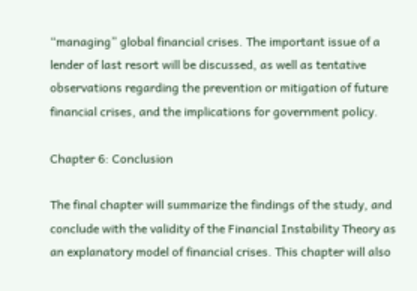“managing” global financial crises. The important issue of a lender of last resort will be discussed, as well as tentative observations regarding the prevention or mitigation of future financial crises, and the implications for government policy.

Chapter 6: Conclusion

The final chapter will summarize the findings of the study, and conclude with the validity of the Financial Instability Theory as an explanatory model of financial crises. This chapter will also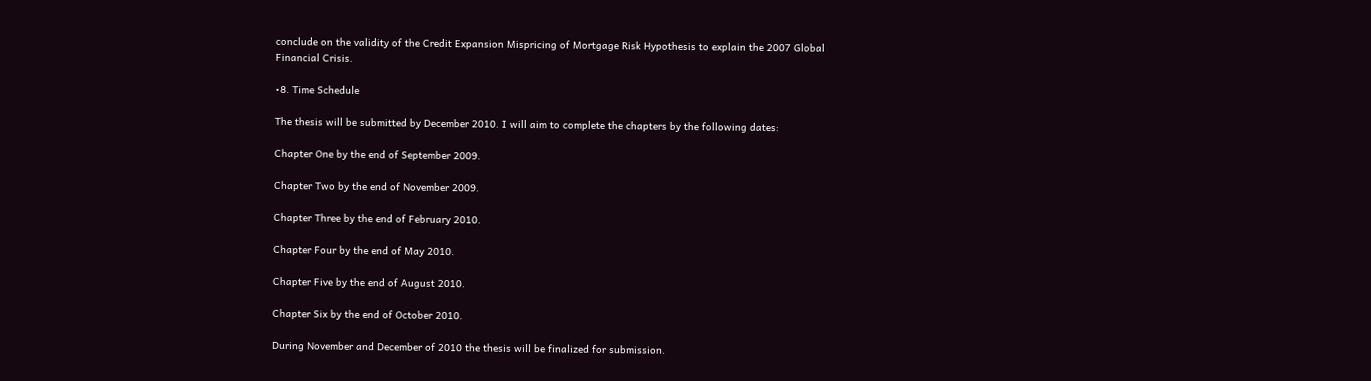conclude on the validity of the Credit Expansion Mispricing of Mortgage Risk Hypothesis to explain the 2007 Global Financial Crisis.

•8. Time Schedule

The thesis will be submitted by December 2010. I will aim to complete the chapters by the following dates:

Chapter One by the end of September 2009.

Chapter Two by the end of November 2009.

Chapter Three by the end of February 2010.

Chapter Four by the end of May 2010.

Chapter Five by the end of August 2010.

Chapter Six by the end of October 2010.

During November and December of 2010 the thesis will be finalized for submission.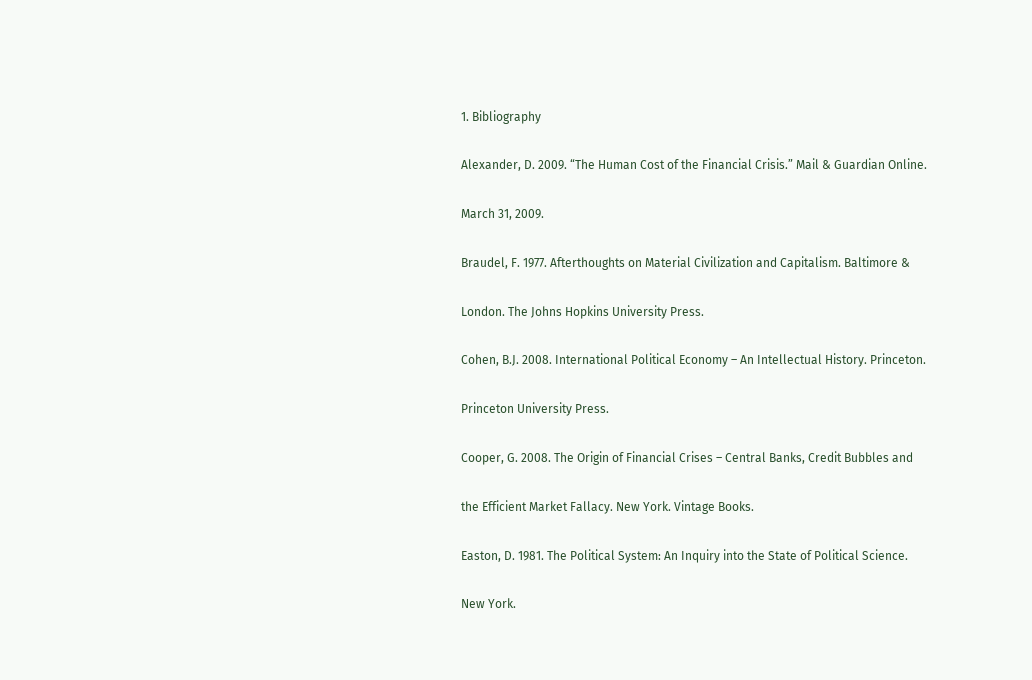1. Bibliography

Alexander, D. 2009. “The Human Cost of the Financial Crisis.” Mail & Guardian Online.

March 31, 2009.

Braudel, F. 1977. Afterthoughts on Material Civilization and Capitalism. Baltimore &

London. The Johns Hopkins University Press.

Cohen, B.J. 2008. International Political Economy – An Intellectual History. Princeton.

Princeton University Press.

Cooper, G. 2008. The Origin of Financial Crises – Central Banks, Credit Bubbles and

the Efficient Market Fallacy. New York. Vintage Books.

Easton, D. 1981. The Political System: An Inquiry into the State of Political Science.

New York.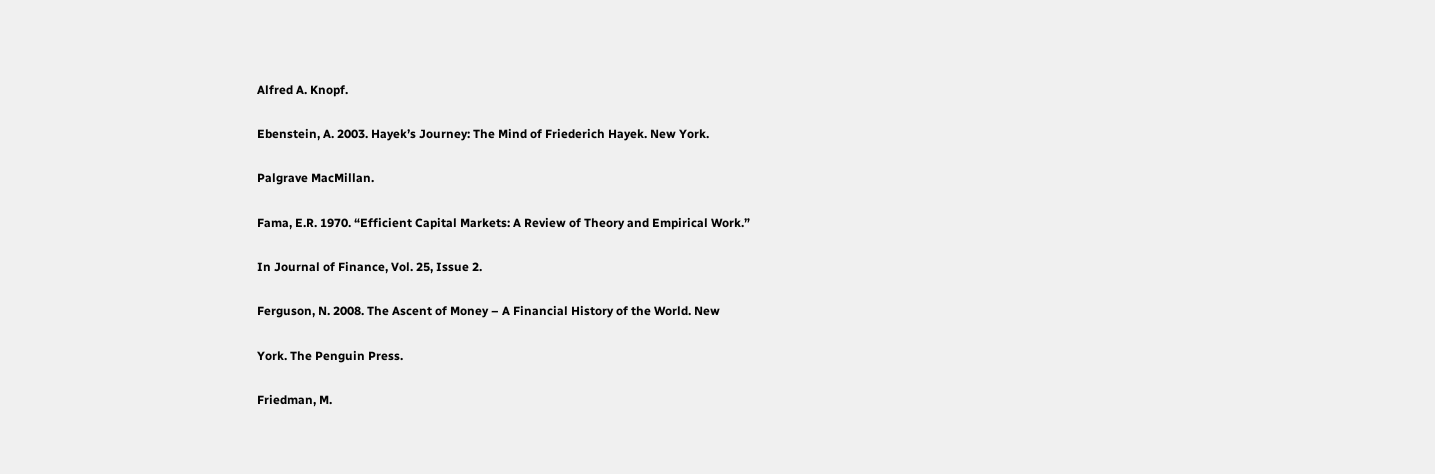Alfred A. Knopf.

Ebenstein, A. 2003. Hayek’s Journey: The Mind of Friederich Hayek. New York.

Palgrave MacMillan.

Fama, E.R. 1970. “Efficient Capital Markets: A Review of Theory and Empirical Work.”

In Journal of Finance, Vol. 25, Issue 2.

Ferguson, N. 2008. The Ascent of Money – A Financial History of the World. New

York. The Penguin Press.

Friedman, M.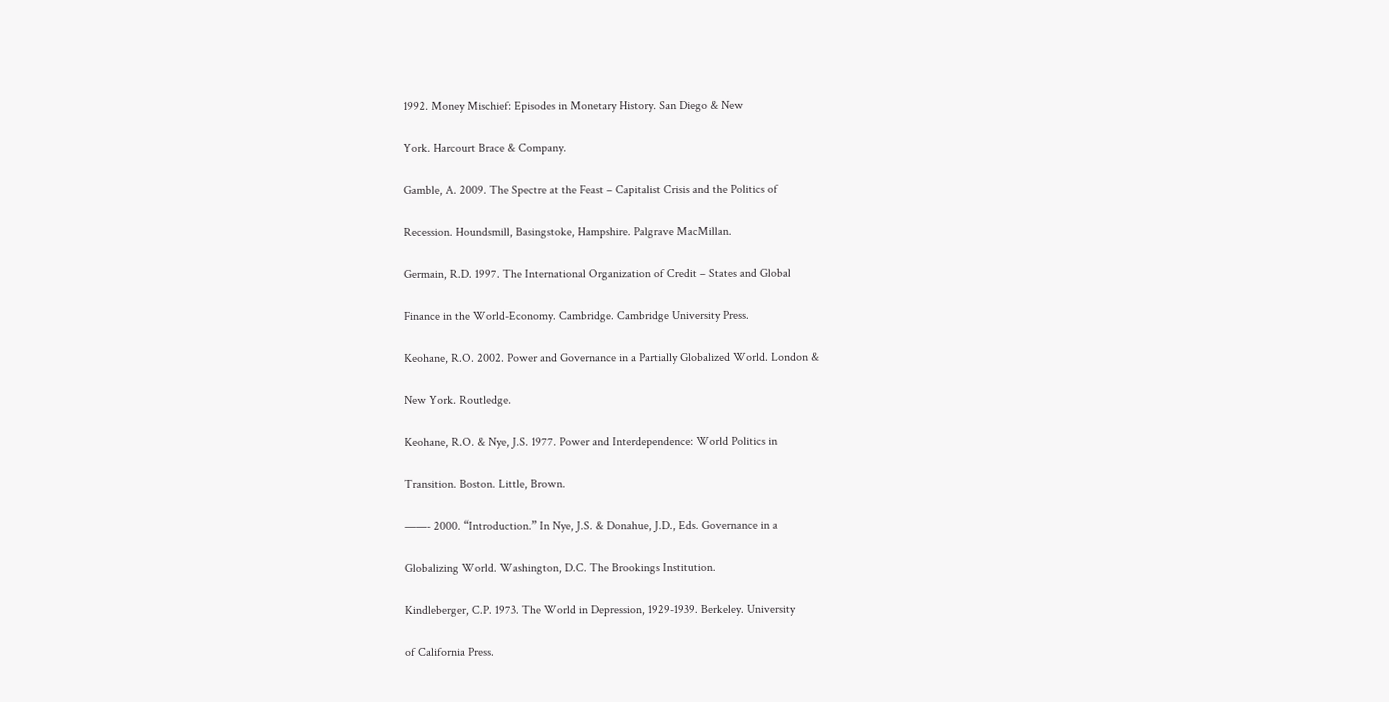1992. Money Mischief: Episodes in Monetary History. San Diego & New

York. Harcourt Brace & Company.

Gamble, A. 2009. The Spectre at the Feast – Capitalist Crisis and the Politics of

Recession. Houndsmill, Basingstoke, Hampshire. Palgrave MacMillan.

Germain, R.D. 1997. The International Organization of Credit – States and Global

Finance in the World-Economy. Cambridge. Cambridge University Press.

Keohane, R.O. 2002. Power and Governance in a Partially Globalized World. London &

New York. Routledge.

Keohane, R.O. & Nye, J.S. 1977. Power and Interdependence: World Politics in

Transition. Boston. Little, Brown.

——- 2000. “Introduction.” In Nye, J.S. & Donahue, J.D., Eds. Governance in a

Globalizing World. Washington, D.C. The Brookings Institution.

Kindleberger, C.P. 1973. The World in Depression, 1929-1939. Berkeley. University

of California Press.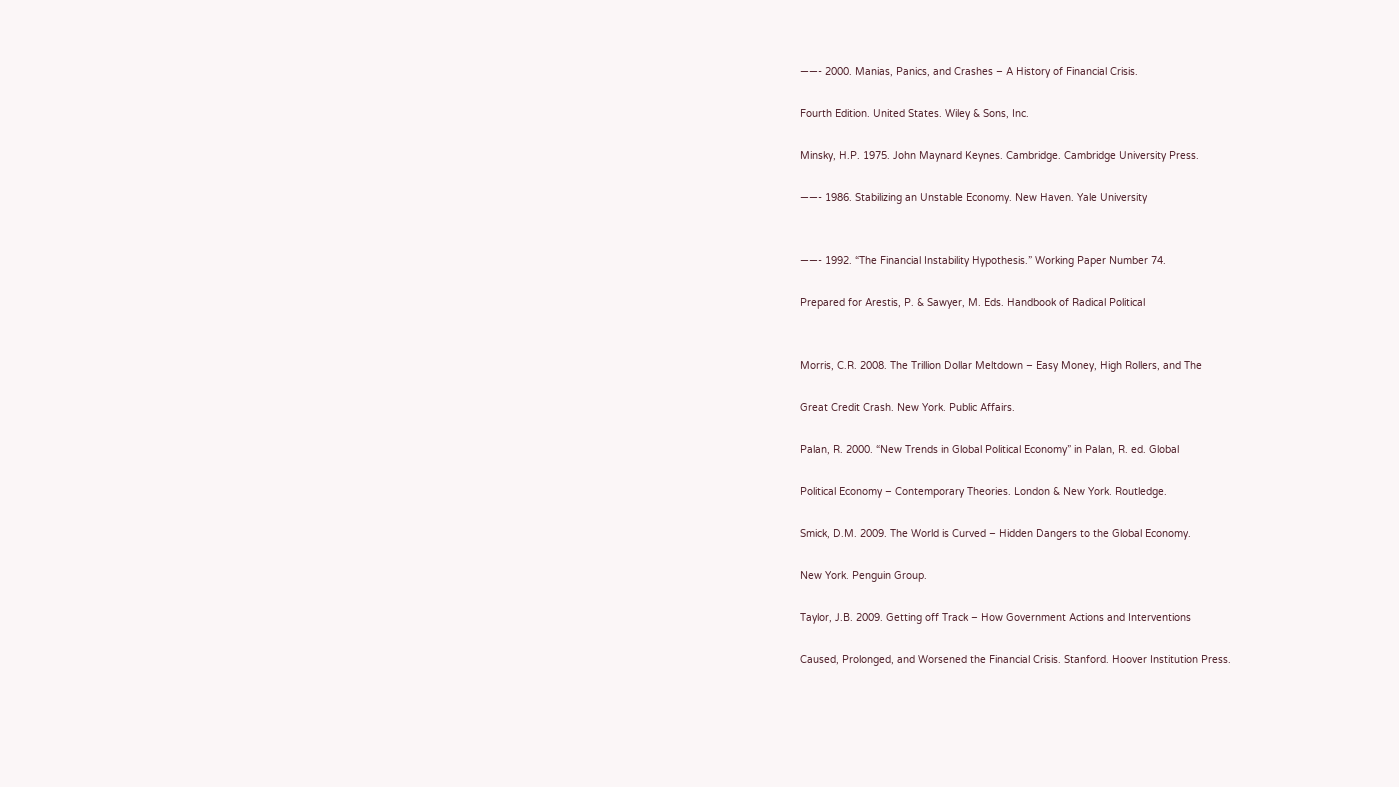——- 2000. Manias, Panics, and Crashes – A History of Financial Crisis.

Fourth Edition. United States. Wiley & Sons, Inc.

Minsky, H.P. 1975. John Maynard Keynes. Cambridge. Cambridge University Press.

——- 1986. Stabilizing an Unstable Economy. New Haven. Yale University


——- 1992. “The Financial Instability Hypothesis.” Working Paper Number 74.

Prepared for Arestis, P. & Sawyer, M. Eds. Handbook of Radical Political


Morris, C.R. 2008. The Trillion Dollar Meltdown – Easy Money, High Rollers, and The

Great Credit Crash. New York. Public Affairs.

Palan, R. 2000. “New Trends in Global Political Economy” in Palan, R. ed. Global

Political Economy – Contemporary Theories. London & New York. Routledge.

Smick, D.M. 2009. The World is Curved – Hidden Dangers to the Global Economy.

New York. Penguin Group.

Taylor, J.B. 2009. Getting off Track – How Government Actions and Interventions

Caused, Prolonged, and Worsened the Financial Crisis. Stanford. Hoover Institution Press.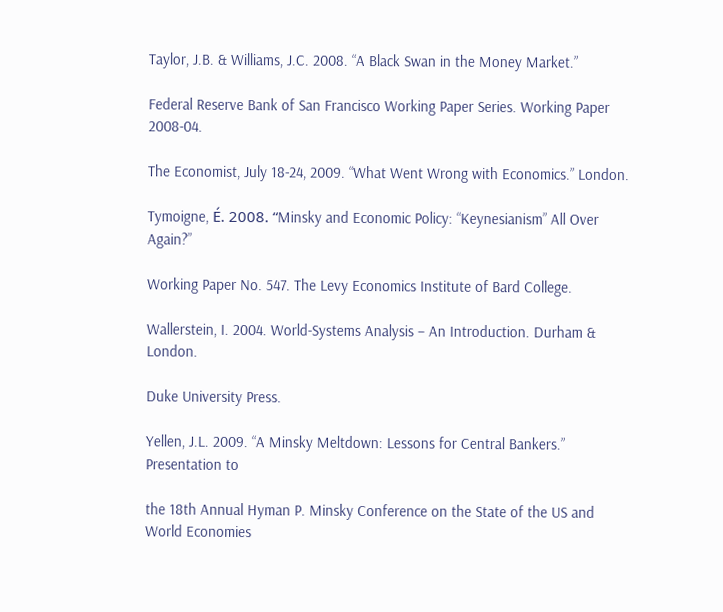Taylor, J.B. & Williams, J.C. 2008. “A Black Swan in the Money Market.”

Federal Reserve Bank of San Francisco Working Paper Series. Working Paper 2008-04.

The Economist, July 18-24, 2009. “What Went Wrong with Economics.” London.

Tymoigne, É. 2008. “Minsky and Economic Policy: “Keynesianism” All Over Again?”

Working Paper No. 547. The Levy Economics Institute of Bard College.

Wallerstein, I. 2004. World-Systems Analysis – An Introduction. Durham & London.

Duke University Press.

Yellen, J.L. 2009. “A Minsky Meltdown: Lessons for Central Bankers.” Presentation to

the 18th Annual Hyman P. Minsky Conference on the State of the US and World Economies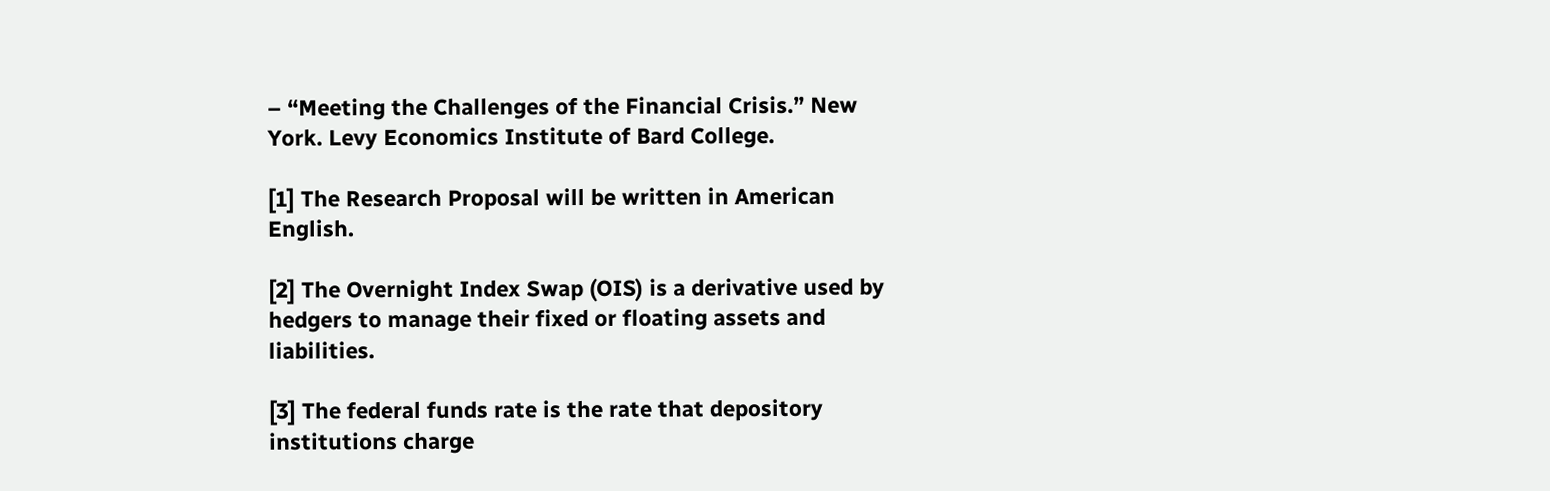– “Meeting the Challenges of the Financial Crisis.” New York. Levy Economics Institute of Bard College.

[1] The Research Proposal will be written in American English.

[2] The Overnight Index Swap (OIS) is a derivative used by hedgers to manage their fixed or floating assets and liabilities.

[3] The federal funds rate is the rate that depository institutions charge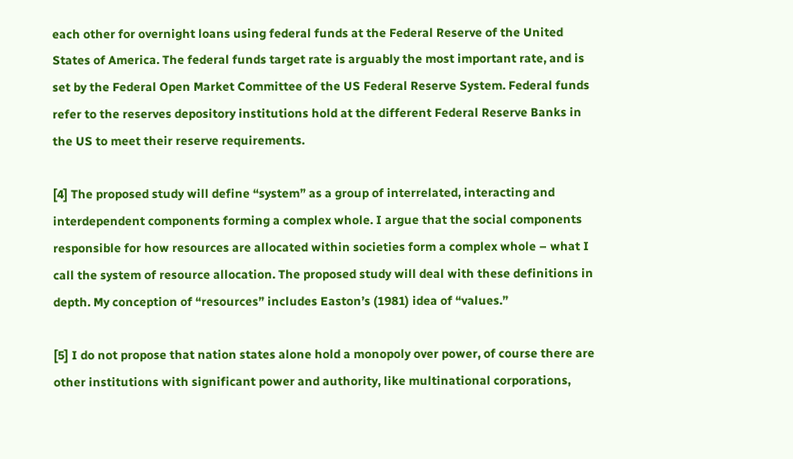each other for overnight loans using federal funds at the Federal Reserve of the United States of America. The federal funds target rate is arguably the most important rate, and is set by the Federal Open Market Committee of the US Federal Reserve System. Federal funds refer to the reserves depository institutions hold at the different Federal Reserve Banks in the US to meet their reserve requirements.

[4] The proposed study will define “system” as a group of interrelated, interacting and interdependent components forming a complex whole. I argue that the social components responsible for how resources are allocated within societies form a complex whole – what I call the system of resource allocation. The proposed study will deal with these definitions in depth. My conception of “resources” includes Easton’s (1981) idea of “values.”

[5] I do not propose that nation states alone hold a monopoly over power, of course there are other institutions with significant power and authority, like multinational corporations,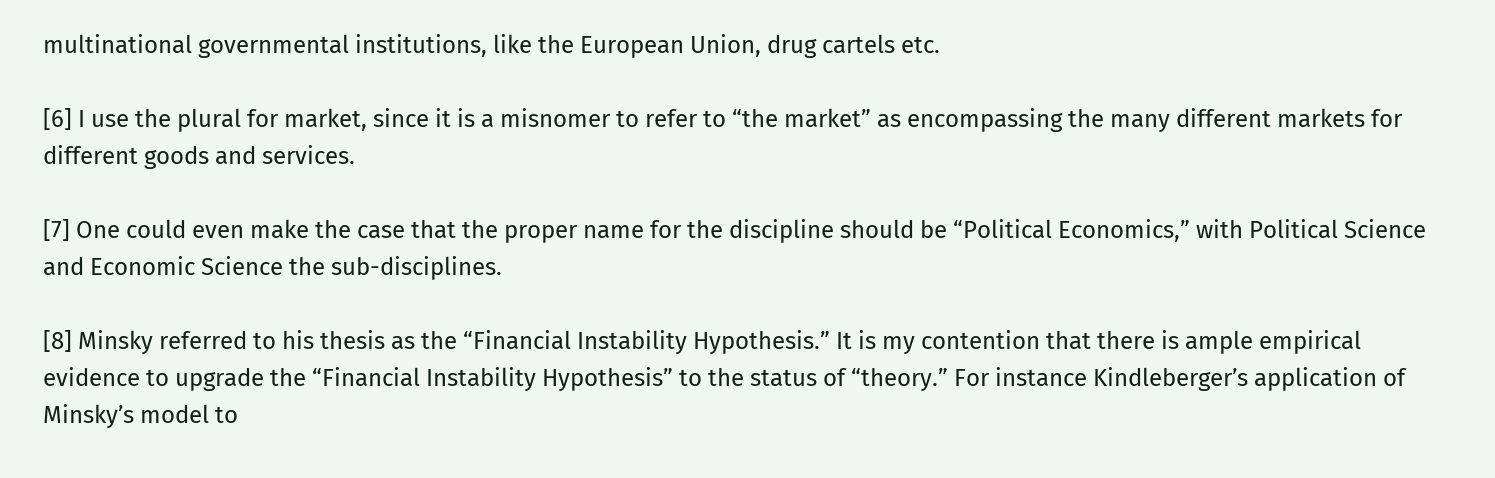multinational governmental institutions, like the European Union, drug cartels etc.

[6] I use the plural for market, since it is a misnomer to refer to “the market” as encompassing the many different markets for different goods and services.

[7] One could even make the case that the proper name for the discipline should be “Political Economics,” with Political Science and Economic Science the sub-disciplines.

[8] Minsky referred to his thesis as the “Financial Instability Hypothesis.” It is my contention that there is ample empirical evidence to upgrade the “Financial Instability Hypothesis” to the status of “theory.” For instance Kindleberger’s application of Minsky’s model to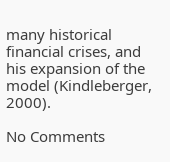many historical financial crises, and his expansion of the model (Kindleberger, 2000).

No Comments